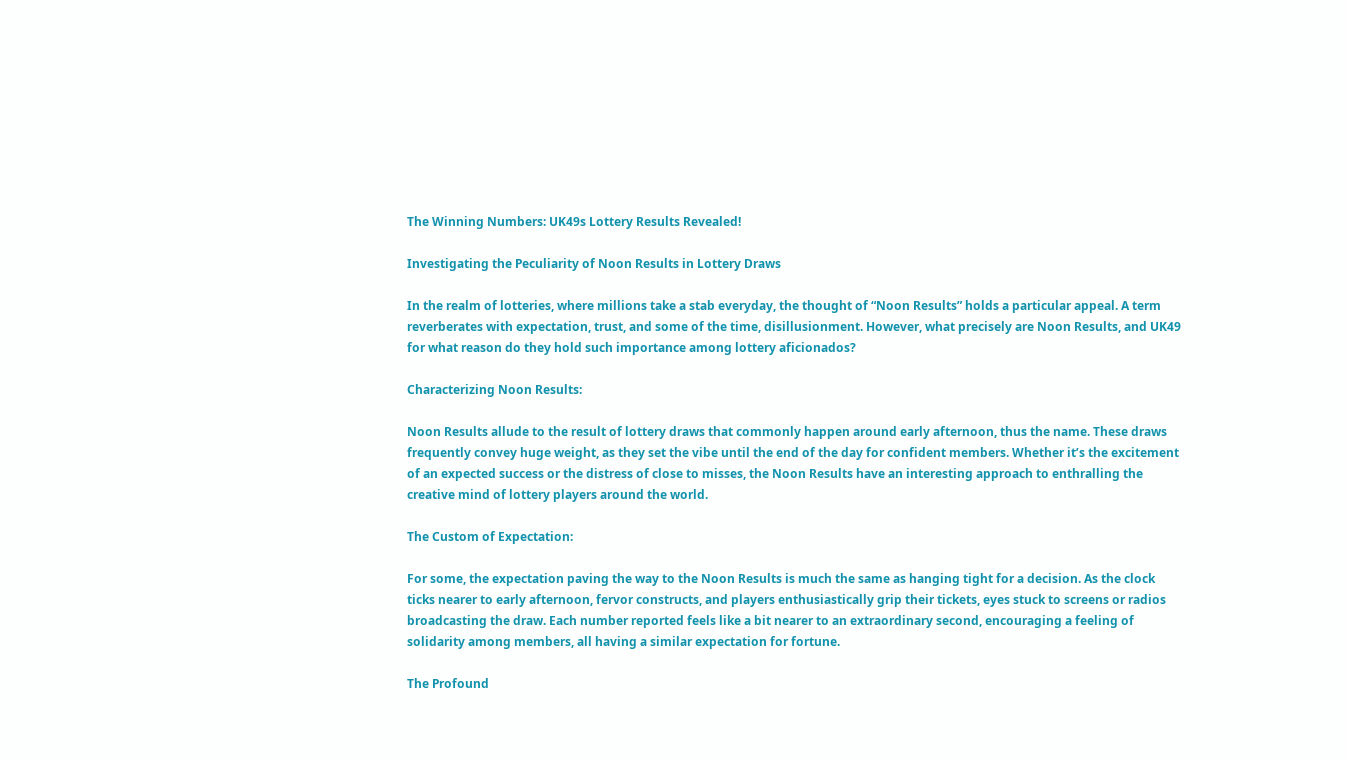The Winning Numbers: UK49s Lottery Results Revealed!

Investigating the Peculiarity of Noon Results in Lottery Draws

In the realm of lotteries, where millions take a stab everyday, the thought of “Noon Results” holds a particular appeal. A term reverberates with expectation, trust, and some of the time, disillusionment. However, what precisely are Noon Results, and UK49 for what reason do they hold such importance among lottery aficionados?

Characterizing Noon Results:

Noon Results allude to the result of lottery draws that commonly happen around early afternoon, thus the name. These draws frequently convey huge weight, as they set the vibe until the end of the day for confident members. Whether it’s the excitement of an expected success or the distress of close to misses, the Noon Results have an interesting approach to enthralling the creative mind of lottery players around the world.

The Custom of Expectation:

For some, the expectation paving the way to the Noon Results is much the same as hanging tight for a decision. As the clock ticks nearer to early afternoon, fervor constructs, and players enthusiastically grip their tickets, eyes stuck to screens or radios broadcasting the draw. Each number reported feels like a bit nearer to an extraordinary second, encouraging a feeling of solidarity among members, all having a similar expectation for fortune.

The Profound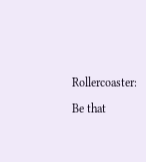Rollercoaster:

Be that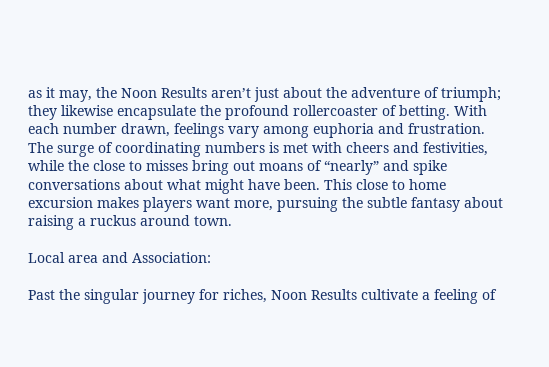as it may, the Noon Results aren’t just about the adventure of triumph; they likewise encapsulate the profound rollercoaster of betting. With each number drawn, feelings vary among euphoria and frustration. The surge of coordinating numbers is met with cheers and festivities, while the close to misses bring out moans of “nearly” and spike conversations about what might have been. This close to home excursion makes players want more, pursuing the subtle fantasy about raising a ruckus around town.

Local area and Association:

Past the singular journey for riches, Noon Results cultivate a feeling of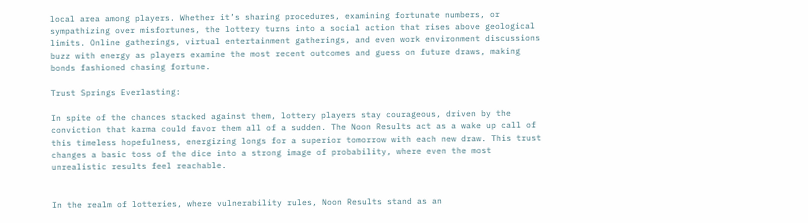local area among players. Whether it’s sharing procedures, examining fortunate numbers, or sympathizing over misfortunes, the lottery turns into a social action that rises above geological limits. Online gatherings, virtual entertainment gatherings, and even work environment discussions buzz with energy as players examine the most recent outcomes and guess on future draws, making bonds fashioned chasing fortune.

Trust Springs Everlasting:

In spite of the chances stacked against them, lottery players stay courageous, driven by the conviction that karma could favor them all of a sudden. The Noon Results act as a wake up call of this timeless hopefulness, energizing longs for a superior tomorrow with each new draw. This trust changes a basic toss of the dice into a strong image of probability, where even the most unrealistic results feel reachable.


In the realm of lotteries, where vulnerability rules, Noon Results stand as an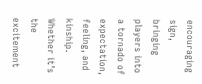encouraging sign, bringing players into a tornado of expectation, feeling, and kinship. Whether it’s the excitement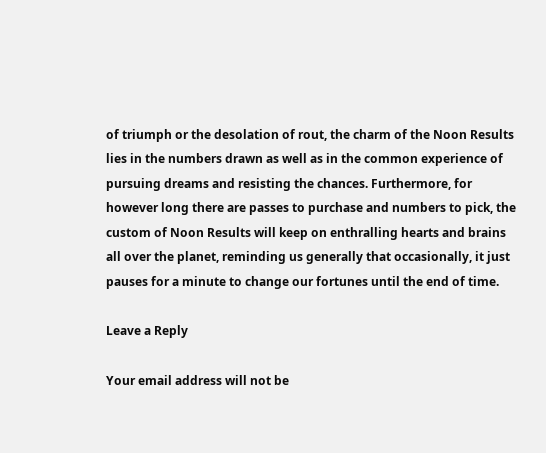of triumph or the desolation of rout, the charm of the Noon Results lies in the numbers drawn as well as in the common experience of pursuing dreams and resisting the chances. Furthermore, for however long there are passes to purchase and numbers to pick, the custom of Noon Results will keep on enthralling hearts and brains all over the planet, reminding us generally that occasionally, it just pauses for a minute to change our fortunes until the end of time.

Leave a Reply

Your email address will not be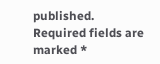published. Required fields are marked *